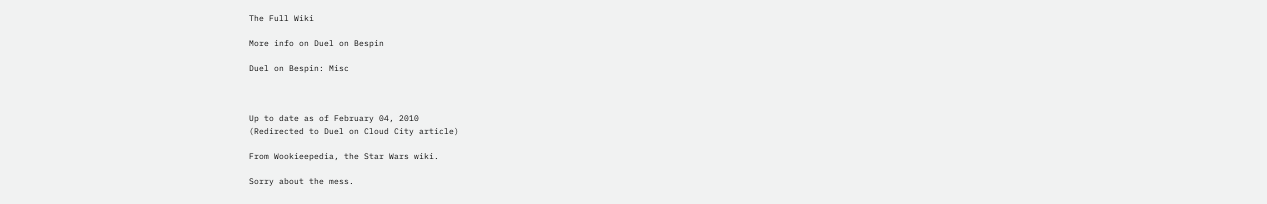The Full Wiki

More info on Duel on Bespin

Duel on Bespin: Misc



Up to date as of February 04, 2010
(Redirected to Duel on Cloud City article)

From Wookieepedia, the Star Wars wiki.

Sorry about the mess.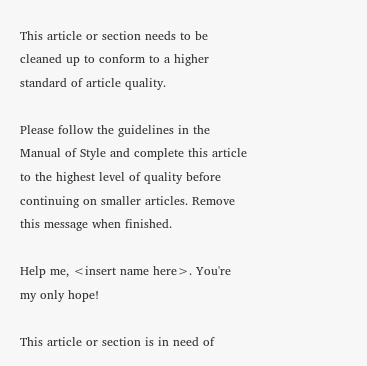This article or section needs to be cleaned up to conform to a higher standard of article quality.

Please follow the guidelines in the Manual of Style and complete this article to the highest level of quality before continuing on smaller articles. Remove this message when finished.

Help me, <insert name here>. You're my only hope!

This article or section is in need of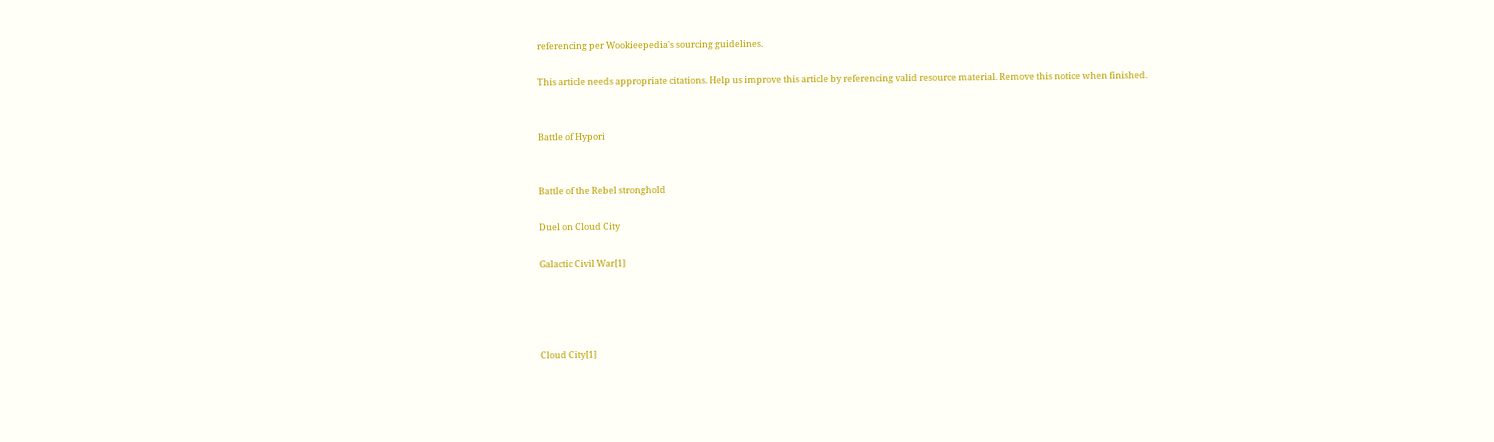referencing per Wookieepedia's sourcing guidelines.

This article needs appropriate citations. Help us improve this article by referencing valid resource material. Remove this notice when finished.


Battle of Hypori


Battle of the Rebel stronghold

Duel on Cloud City

Galactic Civil War[1]




Cloud City[1]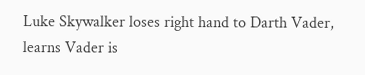Luke Skywalker loses right hand to Darth Vader, learns Vader is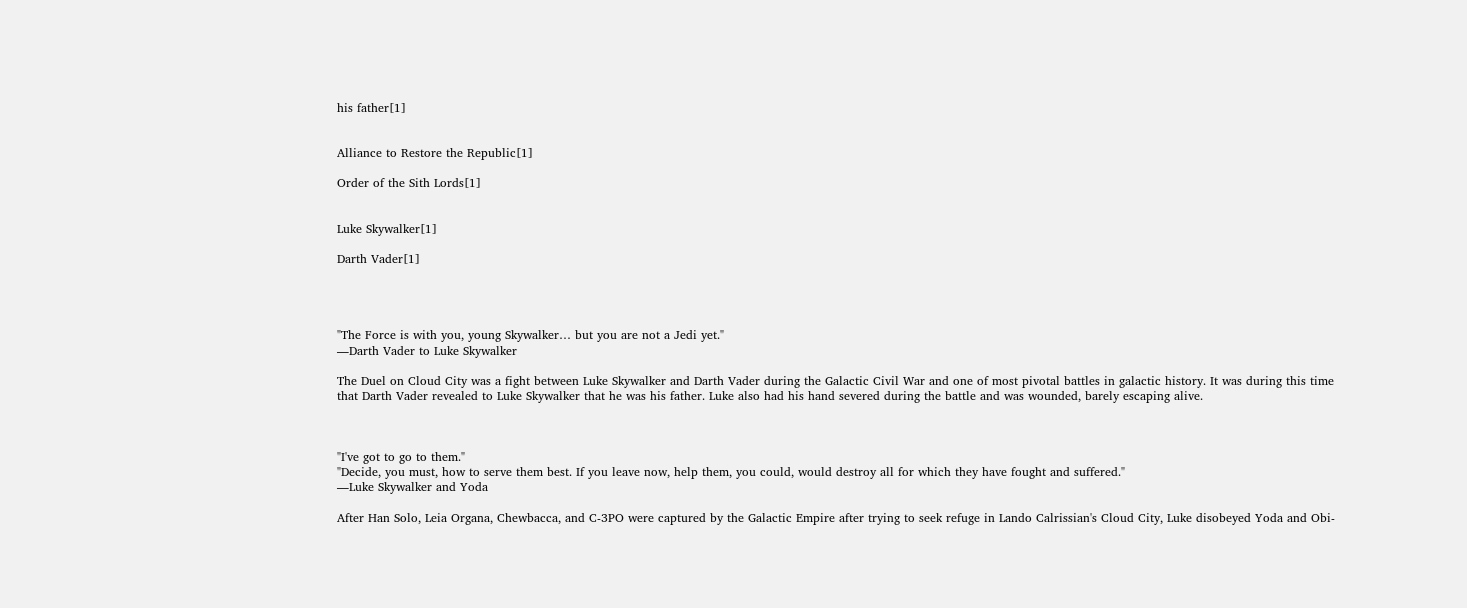his father[1]


Alliance to Restore the Republic[1]

Order of the Sith Lords[1]


Luke Skywalker[1]

Darth Vader[1]




"The Force is with you, young Skywalker… but you are not a Jedi yet."
―Darth Vader to Luke Skywalker

The Duel on Cloud City was a fight between Luke Skywalker and Darth Vader during the Galactic Civil War and one of most pivotal battles in galactic history. It was during this time that Darth Vader revealed to Luke Skywalker that he was his father. Luke also had his hand severed during the battle and was wounded, barely escaping alive.



"I've got to go to them."
"Decide, you must, how to serve them best. If you leave now, help them, you could, would destroy all for which they have fought and suffered."
―Luke Skywalker and Yoda

After Han Solo, Leia Organa, Chewbacca, and C-3PO were captured by the Galactic Empire after trying to seek refuge in Lando Calrissian's Cloud City, Luke disobeyed Yoda and Obi-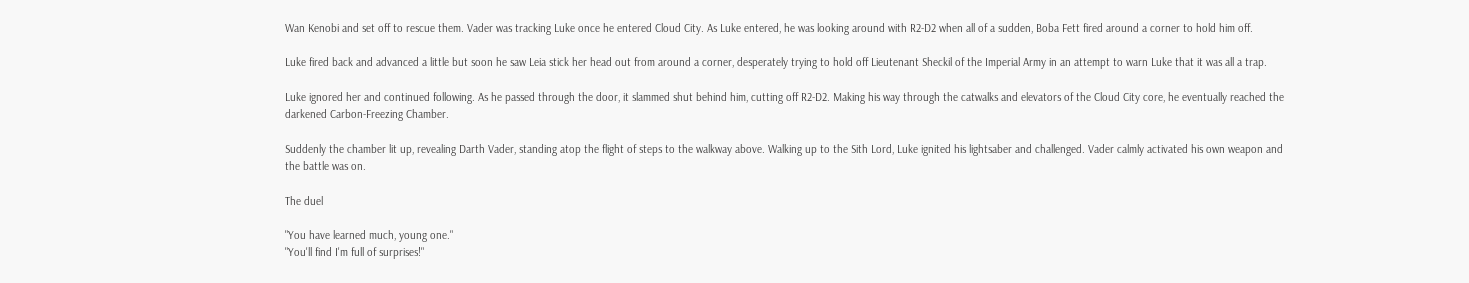Wan Kenobi and set off to rescue them. Vader was tracking Luke once he entered Cloud City. As Luke entered, he was looking around with R2-D2 when all of a sudden, Boba Fett fired around a corner to hold him off.

Luke fired back and advanced a little but soon he saw Leia stick her head out from around a corner, desperately trying to hold off Lieutenant Sheckil of the Imperial Army in an attempt to warn Luke that it was all a trap.

Luke ignored her and continued following. As he passed through the door, it slammed shut behind him, cutting off R2-D2. Making his way through the catwalks and elevators of the Cloud City core, he eventually reached the darkened Carbon-Freezing Chamber.

Suddenly the chamber lit up, revealing Darth Vader, standing atop the flight of steps to the walkway above. Walking up to the Sith Lord, Luke ignited his lightsaber and challenged. Vader calmly activated his own weapon and the battle was on.

The duel

"You have learned much, young one."
"You'll find I'm full of surprises!"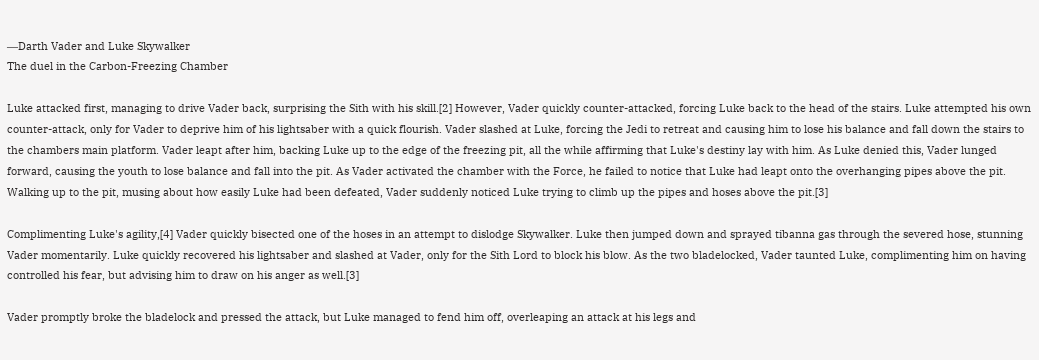―Darth Vader and Luke Skywalker
The duel in the Carbon-Freezing Chamber

Luke attacked first, managing to drive Vader back, surprising the Sith with his skill.[2] However, Vader quickly counter-attacked, forcing Luke back to the head of the stairs. Luke attempted his own counter-attack, only for Vader to deprive him of his lightsaber with a quick flourish. Vader slashed at Luke, forcing the Jedi to retreat and causing him to lose his balance and fall down the stairs to the chambers main platform. Vader leapt after him, backing Luke up to the edge of the freezing pit, all the while affirming that Luke's destiny lay with him. As Luke denied this, Vader lunged forward, causing the youth to lose balance and fall into the pit. As Vader activated the chamber with the Force, he failed to notice that Luke had leapt onto the overhanging pipes above the pit. Walking up to the pit, musing about how easily Luke had been defeated, Vader suddenly noticed Luke trying to climb up the pipes and hoses above the pit.[3]

Complimenting Luke's agility,[4] Vader quickly bisected one of the hoses in an attempt to dislodge Skywalker. Luke then jumped down and sprayed tibanna gas through the severed hose, stunning Vader momentarily. Luke quickly recovered his lightsaber and slashed at Vader, only for the Sith Lord to block his blow. As the two bladelocked, Vader taunted Luke, complimenting him on having controlled his fear, but advising him to draw on his anger as well.[3]

Vader promptly broke the bladelock and pressed the attack, but Luke managed to fend him off, overleaping an attack at his legs and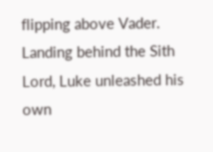flipping above Vader. Landing behind the Sith Lord, Luke unleashed his own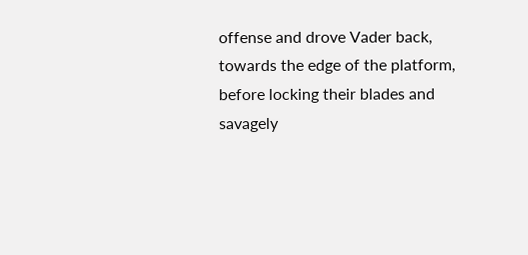offense and drove Vader back, towards the edge of the platform, before locking their blades and savagely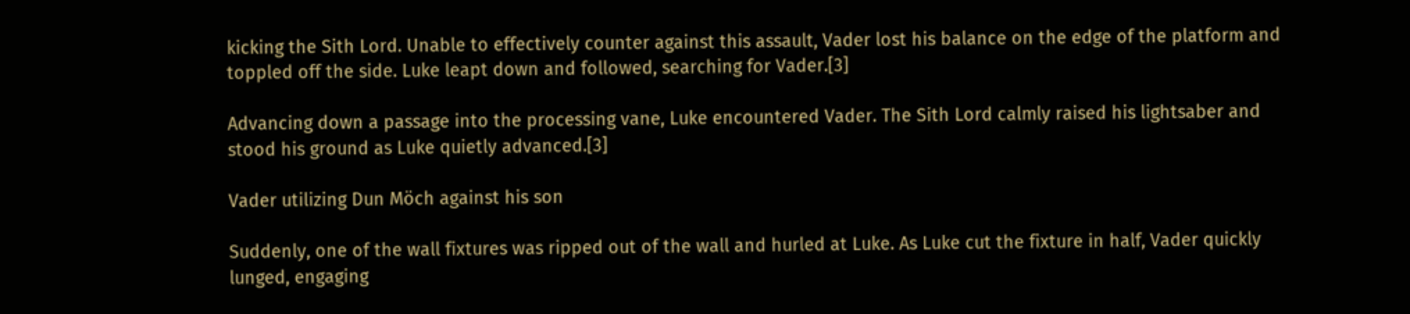kicking the Sith Lord. Unable to effectively counter against this assault, Vader lost his balance on the edge of the platform and toppled off the side. Luke leapt down and followed, searching for Vader.[3]

Advancing down a passage into the processing vane, Luke encountered Vader. The Sith Lord calmly raised his lightsaber and stood his ground as Luke quietly advanced.[3]

Vader utilizing Dun Möch against his son

Suddenly, one of the wall fixtures was ripped out of the wall and hurled at Luke. As Luke cut the fixture in half, Vader quickly lunged, engaging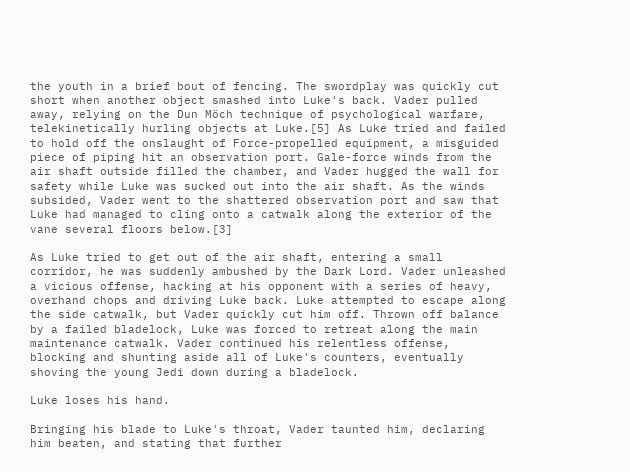the youth in a brief bout of fencing. The swordplay was quickly cut short when another object smashed into Luke's back. Vader pulled away, relying on the Dun Möch technique of psychological warfare, telekinetically hurling objects at Luke.[5] As Luke tried and failed to hold off the onslaught of Force-propelled equipment, a misguided piece of piping hit an observation port. Gale-force winds from the air shaft outside filled the chamber, and Vader hugged the wall for safety while Luke was sucked out into the air shaft. As the winds subsided, Vader went to the shattered observation port and saw that Luke had managed to cling onto a catwalk along the exterior of the vane several floors below.[3]

As Luke tried to get out of the air shaft, entering a small corridor, he was suddenly ambushed by the Dark Lord. Vader unleashed a vicious offense, hacking at his opponent with a series of heavy, overhand chops and driving Luke back. Luke attempted to escape along the side catwalk, but Vader quickly cut him off. Thrown off balance by a failed bladelock, Luke was forced to retreat along the main maintenance catwalk. Vader continued his relentless offense, blocking and shunting aside all of Luke's counters, eventually shoving the young Jedi down during a bladelock.

Luke loses his hand.

Bringing his blade to Luke's throat, Vader taunted him, declaring him beaten, and stating that further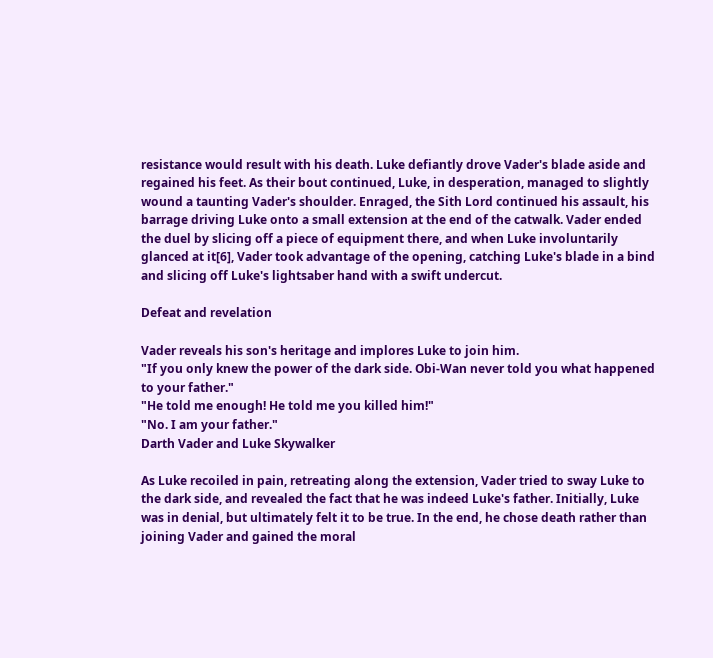resistance would result with his death. Luke defiantly drove Vader's blade aside and regained his feet. As their bout continued, Luke, in desperation, managed to slightly wound a taunting Vader's shoulder. Enraged, the Sith Lord continued his assault, his barrage driving Luke onto a small extension at the end of the catwalk. Vader ended the duel by slicing off a piece of equipment there, and when Luke involuntarily glanced at it[6], Vader took advantage of the opening, catching Luke's blade in a bind and slicing off Luke's lightsaber hand with a swift undercut.

Defeat and revelation

Vader reveals his son's heritage and implores Luke to join him.
"If you only knew the power of the dark side. Obi-Wan never told you what happened to your father."
"He told me enough! He told me you killed him!"
"No. I am your father."
Darth Vader and Luke Skywalker

As Luke recoiled in pain, retreating along the extension, Vader tried to sway Luke to the dark side, and revealed the fact that he was indeed Luke's father. Initially, Luke was in denial, but ultimately felt it to be true. In the end, he chose death rather than joining Vader and gained the moral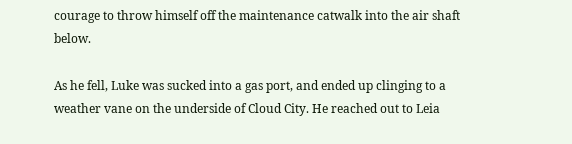courage to throw himself off the maintenance catwalk into the air shaft below.

As he fell, Luke was sucked into a gas port, and ended up clinging to a weather vane on the underside of Cloud City. He reached out to Leia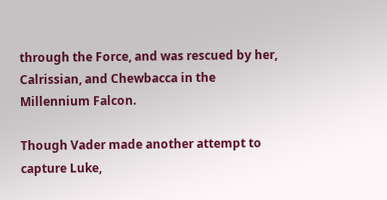through the Force, and was rescued by her, Calrissian, and Chewbacca in the Millennium Falcon.

Though Vader made another attempt to capture Luke,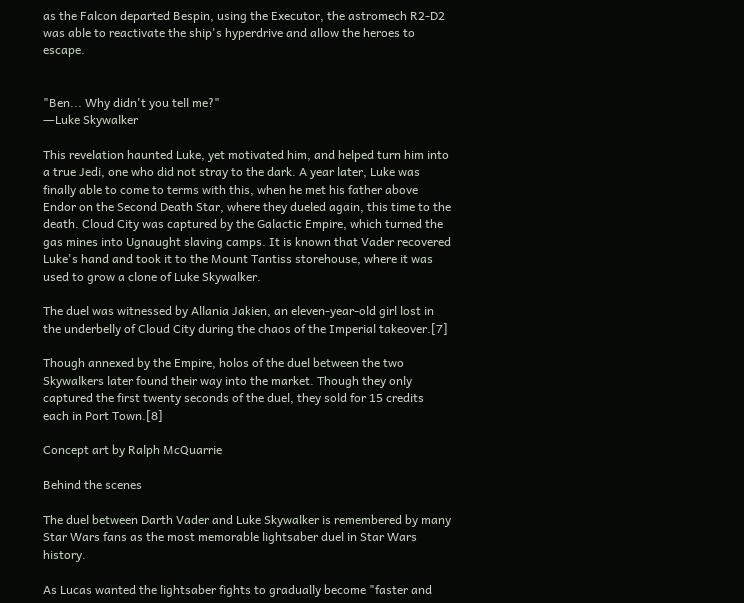as the Falcon departed Bespin, using the Executor, the astromech R2-D2 was able to reactivate the ship's hyperdrive and allow the heroes to escape.


"Ben... Why didn't you tell me?"
―Luke Skywalker

This revelation haunted Luke, yet motivated him, and helped turn him into a true Jedi, one who did not stray to the dark. A year later, Luke was finally able to come to terms with this, when he met his father above Endor on the Second Death Star, where they dueled again, this time to the death. Cloud City was captured by the Galactic Empire, which turned the gas mines into Ugnaught slaving camps. It is known that Vader recovered Luke's hand and took it to the Mount Tantiss storehouse, where it was used to grow a clone of Luke Skywalker.

The duel was witnessed by Allania Jakien, an eleven-year-old girl lost in the underbelly of Cloud City during the chaos of the Imperial takeover.[7]

Though annexed by the Empire, holos of the duel between the two Skywalkers later found their way into the market. Though they only captured the first twenty seconds of the duel, they sold for 15 credits each in Port Town.[8]

Concept art by Ralph McQuarrie

Behind the scenes

The duel between Darth Vader and Luke Skywalker is remembered by many Star Wars fans as the most memorable lightsaber duel in Star Wars history.

As Lucas wanted the lightsaber fights to gradually become "faster and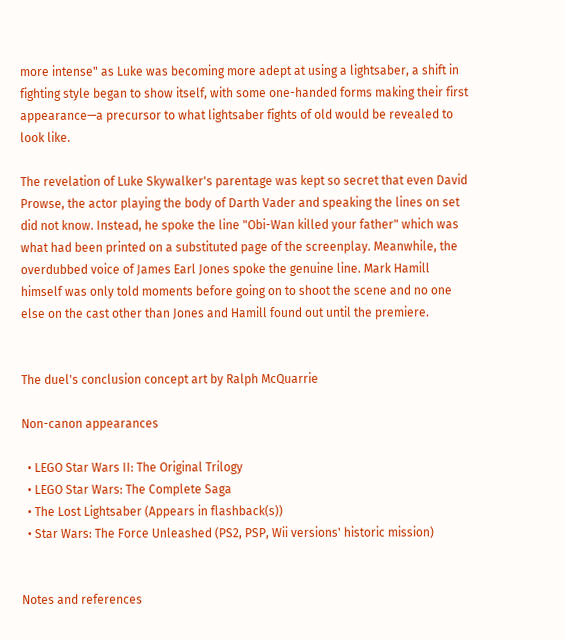more intense" as Luke was becoming more adept at using a lightsaber, a shift in fighting style began to show itself, with some one-handed forms making their first appearance—a precursor to what lightsaber fights of old would be revealed to look like.

The revelation of Luke Skywalker's parentage was kept so secret that even David Prowse, the actor playing the body of Darth Vader and speaking the lines on set did not know. Instead, he spoke the line "Obi-Wan killed your father" which was what had been printed on a substituted page of the screenplay. Meanwhile, the overdubbed voice of James Earl Jones spoke the genuine line. Mark Hamill himself was only told moments before going on to shoot the scene and no one else on the cast other than Jones and Hamill found out until the premiere.


The duel's conclusion concept art by Ralph McQuarrie

Non-canon appearances

  • LEGO Star Wars II: The Original Trilogy
  • LEGO Star Wars: The Complete Saga
  • The Lost Lightsaber (Appears in flashback(s))
  • Star Wars: The Force Unleashed (PS2, PSP, Wii versions' historic mission)


Notes and references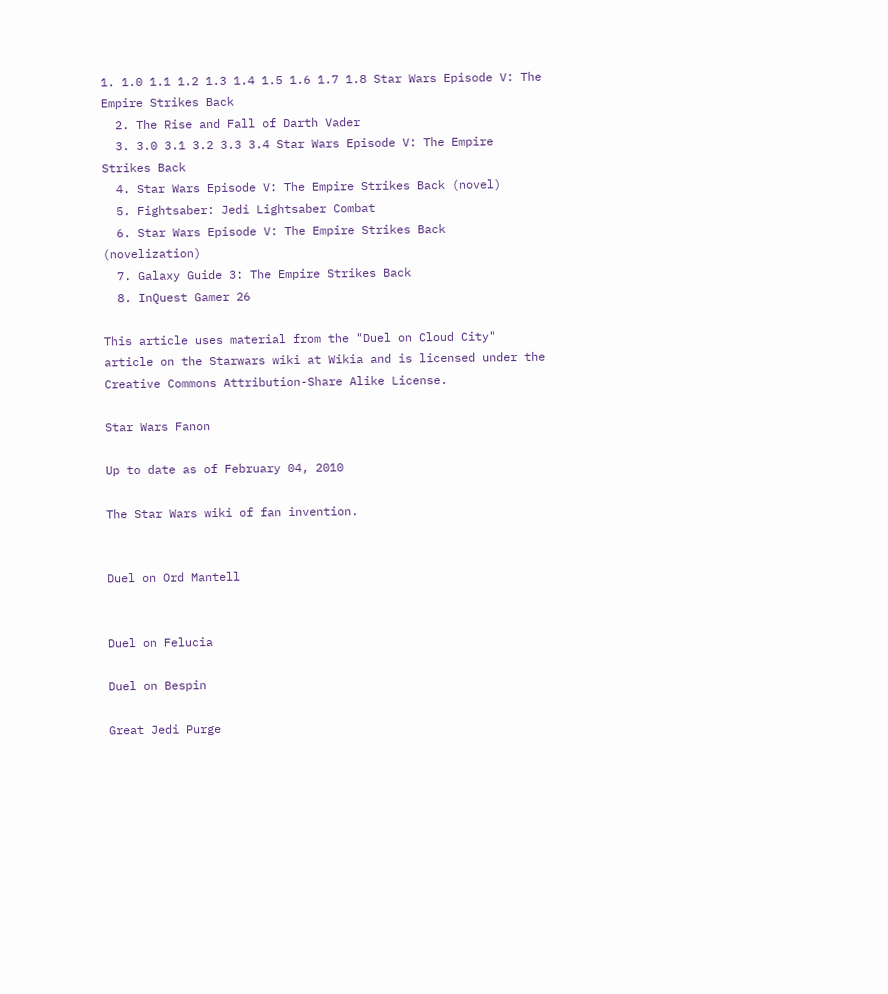1. 1.0 1.1 1.2 1.3 1.4 1.5 1.6 1.7 1.8 Star Wars Episode V: The Empire Strikes Back
  2. The Rise and Fall of Darth Vader
  3. 3.0 3.1 3.2 3.3 3.4 Star Wars Episode V: The Empire Strikes Back
  4. Star Wars Episode V: The Empire Strikes Back (novel)
  5. Fightsaber: Jedi Lightsaber Combat
  6. Star Wars Episode V: The Empire Strikes Back (novelization)
  7. Galaxy Guide 3: The Empire Strikes Back
  8. InQuest Gamer 26

This article uses material from the "Duel on Cloud City" article on the Starwars wiki at Wikia and is licensed under the Creative Commons Attribution-Share Alike License.

Star Wars Fanon

Up to date as of February 04, 2010

The Star Wars wiki of fan invention.


Duel on Ord Mantell


Duel on Felucia

Duel on Bespin

Great Jedi Purge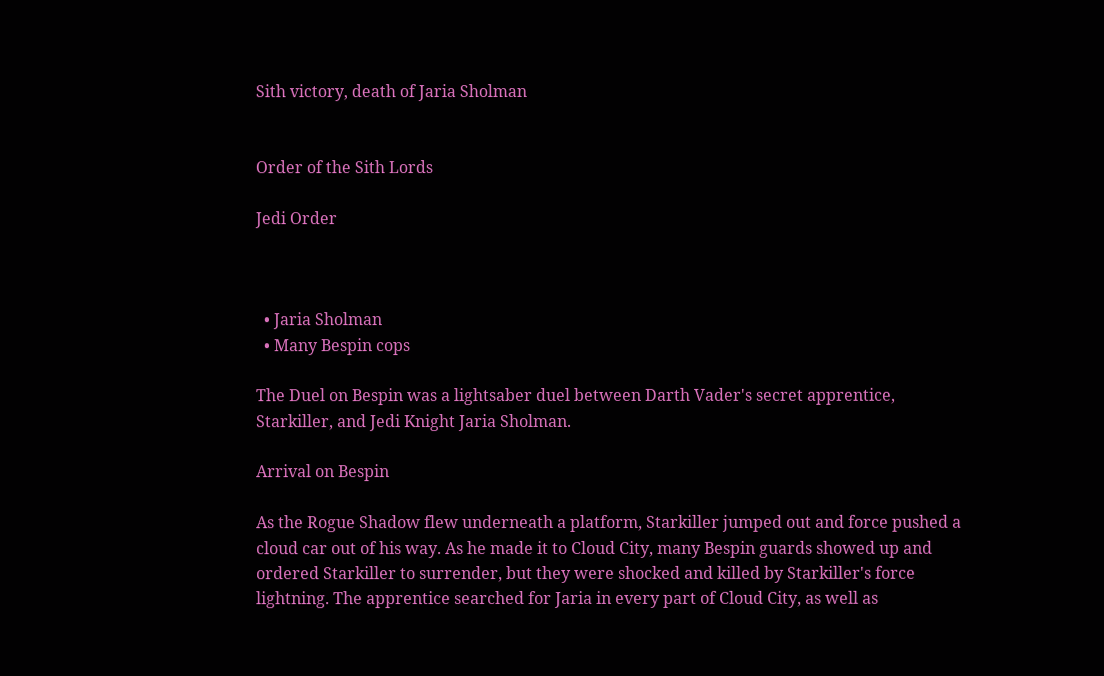Sith victory, death of Jaria Sholman


Order of the Sith Lords

Jedi Order



  • Jaria Sholman
  • Many Bespin cops

The Duel on Bespin was a lightsaber duel between Darth Vader's secret apprentice, Starkiller, and Jedi Knight Jaria Sholman.

Arrival on Bespin

As the Rogue Shadow flew underneath a platform, Starkiller jumped out and force pushed a cloud car out of his way. As he made it to Cloud City, many Bespin guards showed up and ordered Starkiller to surrender, but they were shocked and killed by Starkiller's force lightning. The apprentice searched for Jaria in every part of Cloud City, as well as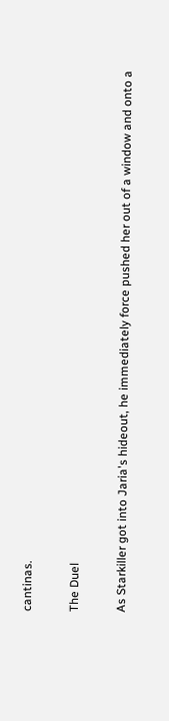cantinas.

The Duel

As Starkiller got into Jaria's hideout, he immediately force pushed her out of a window and onto a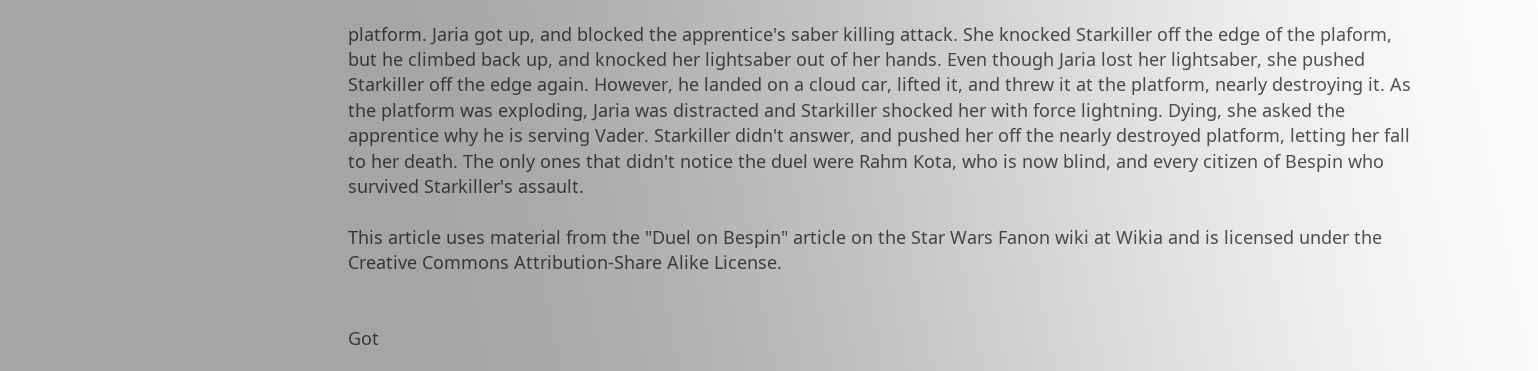platform. Jaria got up, and blocked the apprentice's saber killing attack. She knocked Starkiller off the edge of the plaform, but he climbed back up, and knocked her lightsaber out of her hands. Even though Jaria lost her lightsaber, she pushed Starkiller off the edge again. However, he landed on a cloud car, lifted it, and threw it at the platform, nearly destroying it. As the platform was exploding, Jaria was distracted and Starkiller shocked her with force lightning. Dying, she asked the apprentice why he is serving Vader. Starkiller didn't answer, and pushed her off the nearly destroyed platform, letting her fall to her death. The only ones that didn't notice the duel were Rahm Kota, who is now blind, and every citizen of Bespin who survived Starkiller's assault.

This article uses material from the "Duel on Bespin" article on the Star Wars Fanon wiki at Wikia and is licensed under the Creative Commons Attribution-Share Alike License.


Got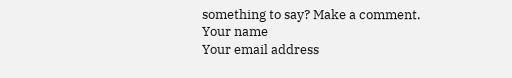something to say? Make a comment.
Your name
Your email address